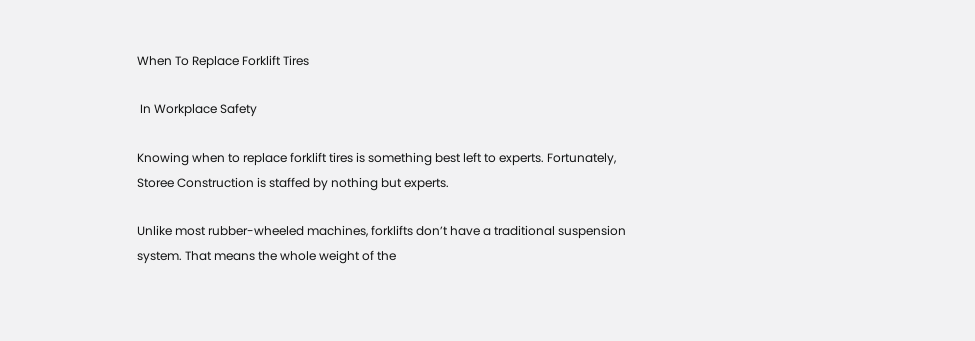When To Replace Forklift Tires

 In Workplace Safety

Knowing when to replace forklift tires is something best left to experts. Fortunately, Storee Construction is staffed by nothing but experts.

Unlike most rubber-wheeled machines, forklifts don’t have a traditional suspension system. That means the whole weight of the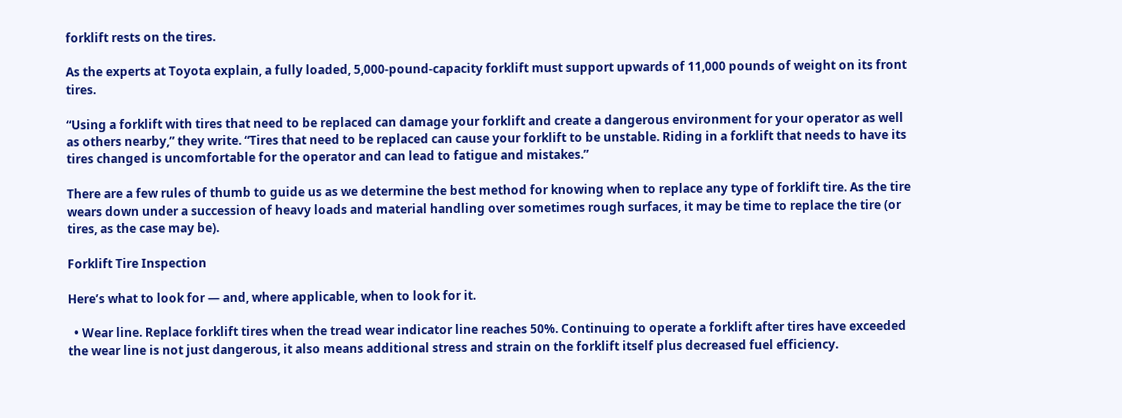forklift rests on the tires.

As the experts at Toyota explain, a fully loaded, 5,000-pound-capacity forklift must support upwards of 11,000 pounds of weight on its front tires.

“Using a forklift with tires that need to be replaced can damage your forklift and create a dangerous environment for your operator as well as others nearby,” they write. “Tires that need to be replaced can cause your forklift to be unstable. Riding in a forklift that needs to have its tires changed is uncomfortable for the operator and can lead to fatigue and mistakes.”

There are a few rules of thumb to guide us as we determine the best method for knowing when to replace any type of forklift tire. As the tire wears down under a succession of heavy loads and material handling over sometimes rough surfaces, it may be time to replace the tire (or tires, as the case may be).

Forklift Tire Inspection

Here’s what to look for — and, where applicable, when to look for it.

  • Wear line. Replace forklift tires when the tread wear indicator line reaches 50%. Continuing to operate a forklift after tires have exceeded the wear line is not just dangerous, it also means additional stress and strain on the forklift itself plus decreased fuel efficiency.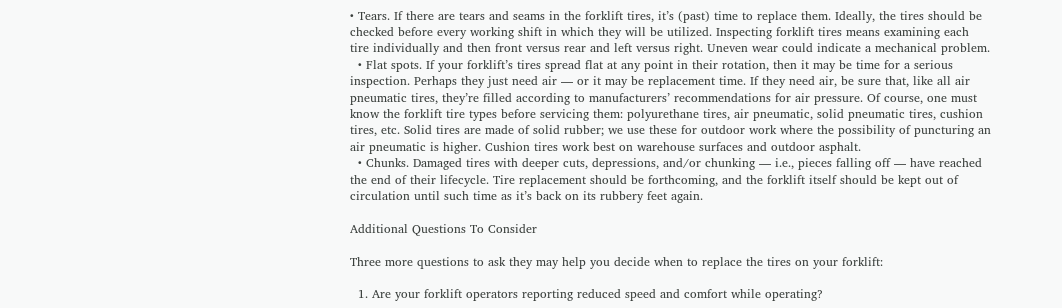• Tears. If there are tears and seams in the forklift tires, it’s (past) time to replace them. Ideally, the tires should be checked before every working shift in which they will be utilized. Inspecting forklift tires means examining each tire individually and then front versus rear and left versus right. Uneven wear could indicate a mechanical problem.
  • Flat spots. If your forklift’s tires spread flat at any point in their rotation, then it may be time for a serious inspection. Perhaps they just need air — or it may be replacement time. If they need air, be sure that, like all air pneumatic tires, they’re filled according to manufacturers’ recommendations for air pressure. Of course, one must know the forklift tire types before servicing them: polyurethane tires, air pneumatic, solid pneumatic tires, cushion tires, etc. Solid tires are made of solid rubber; we use these for outdoor work where the possibility of puncturing an air pneumatic is higher. Cushion tires work best on warehouse surfaces and outdoor asphalt.
  • Chunks. Damaged tires with deeper cuts, depressions, and/or chunking — i.e., pieces falling off — have reached the end of their lifecycle. Tire replacement should be forthcoming, and the forklift itself should be kept out of circulation until such time as it’s back on its rubbery feet again.

Additional Questions To Consider

Three more questions to ask they may help you decide when to replace the tires on your forklift:

  1. Are your forklift operators reporting reduced speed and comfort while operating?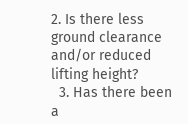2. Is there less ground clearance and/or reduced lifting height?
  3. Has there been a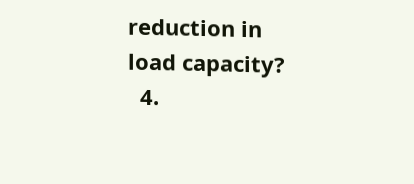reduction in load capacity?
  4.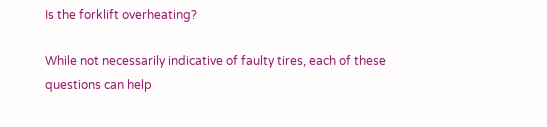Is the forklift overheating?

While not necessarily indicative of faulty tires, each of these questions can help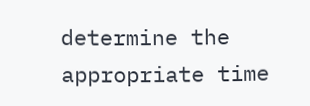determine the appropriate time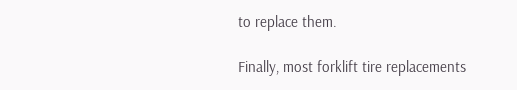to replace them.

Finally, most forklift tire replacements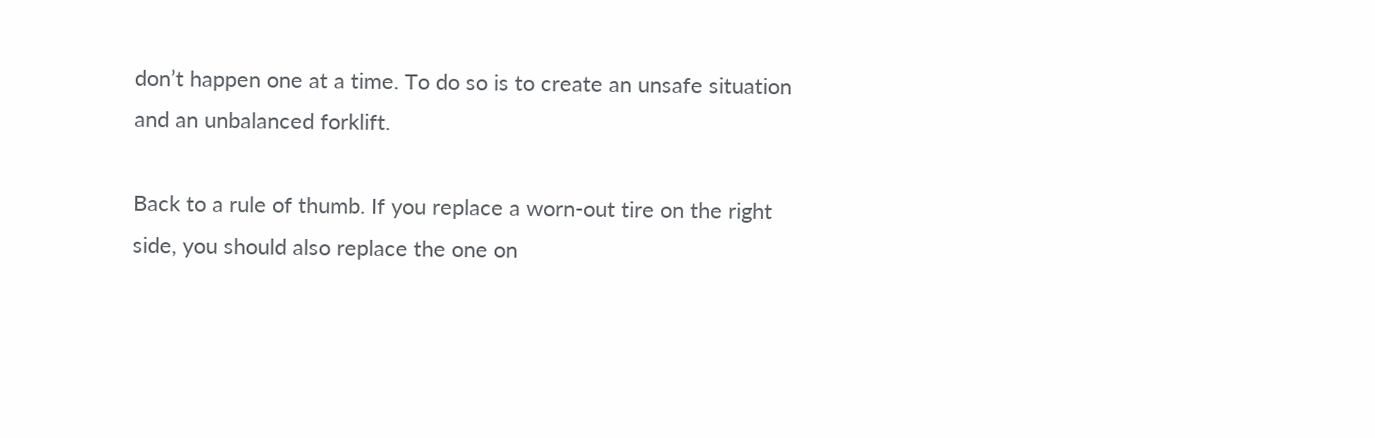don’t happen one at a time. To do so is to create an unsafe situation and an unbalanced forklift.

Back to a rule of thumb. If you replace a worn-out tire on the right side, you should also replace the one on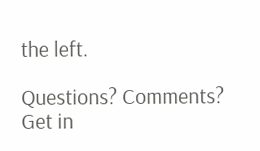the left.

Questions? Comments? Get in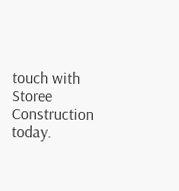touch with Storee Construction today.